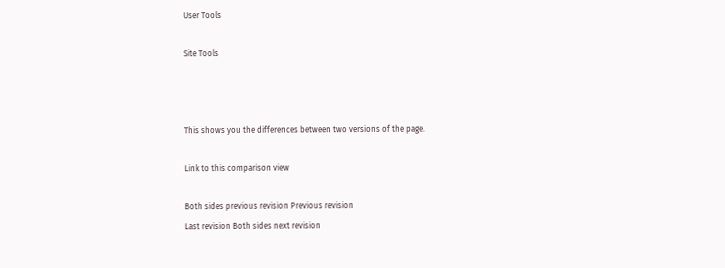User Tools

Site Tools



This shows you the differences between two versions of the page.

Link to this comparison view

Both sides previous revision Previous revision
Last revision Both sides next revision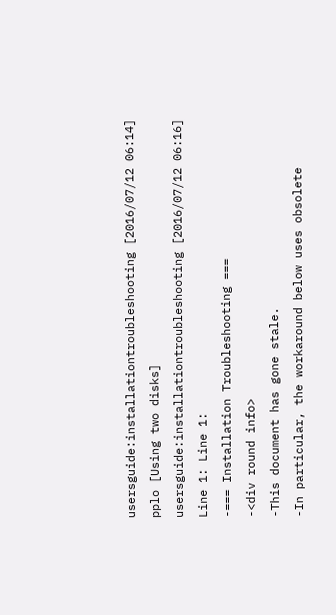usersguide:installationtroubleshooting [2016/07/12 06:14]
pplo [Using two disks]
usersguide:installationtroubleshooting [2016/07/12 06:16]
Line 1: Line 1:
-=== Installation Troubleshooting ===
-<div round info>
-This document has gone stale.
-In particular, the workaround below uses obsolete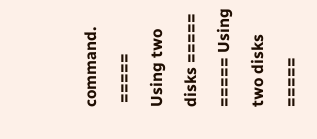command.
 ===== Using two disks ===== ===== Using two disks =====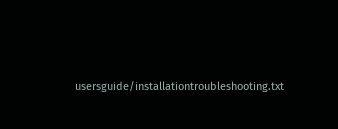usersguide/installationtroubleshooting.txt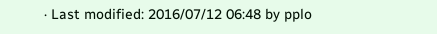· Last modified: 2016/07/12 06:48 by pplo